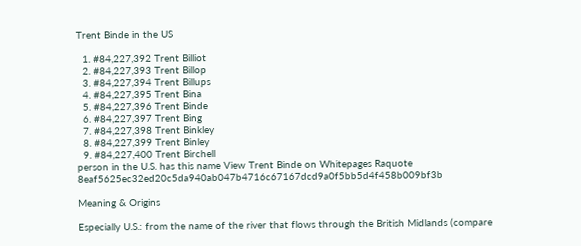Trent Binde in the US

  1. #84,227,392 Trent Billiot
  2. #84,227,393 Trent Billop
  3. #84,227,394 Trent Billups
  4. #84,227,395 Trent Bina
  5. #84,227,396 Trent Binde
  6. #84,227,397 Trent Bing
  7. #84,227,398 Trent Binkley
  8. #84,227,399 Trent Binley
  9. #84,227,400 Trent Birchell
person in the U.S. has this name View Trent Binde on Whitepages Raquote 8eaf5625ec32ed20c5da940ab047b4716c67167dcd9a0f5bb5d4f458b009bf3b

Meaning & Origins

Especially U.S.: from the name of the river that flows through the British Midlands (compare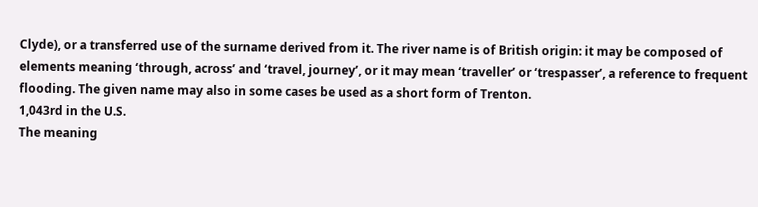Clyde), or a transferred use of the surname derived from it. The river name is of British origin: it may be composed of elements meaning ‘through, across’ and ‘travel, journey’, or it may mean ‘traveller’ or ‘trespasser’, a reference to frequent flooding. The given name may also in some cases be used as a short form of Trenton.
1,043rd in the U.S.
The meaning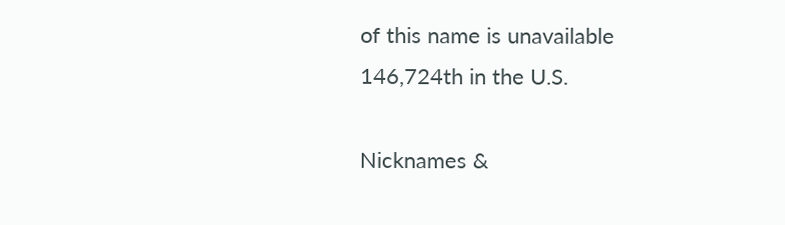of this name is unavailable
146,724th in the U.S.

Nicknames &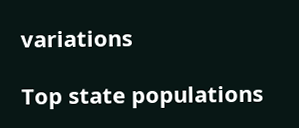variations

Top state populations